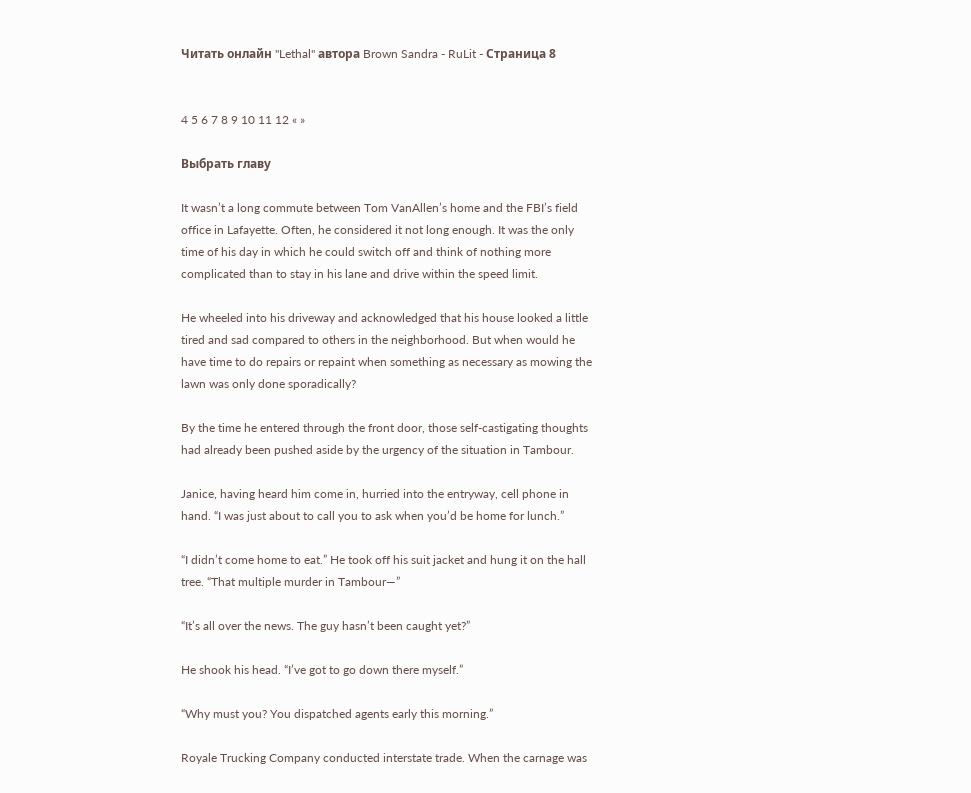Читать онлайн "Lethal" автора Brown Sandra - RuLit - Страница 8


4 5 6 7 8 9 10 11 12 « »

Выбрать главу

It wasn’t a long commute between Tom VanAllen’s home and the FBI’s field office in Lafayette. Often, he considered it not long enough. It was the only time of his day in which he could switch off and think of nothing more complicated than to stay in his lane and drive within the speed limit.

He wheeled into his driveway and acknowledged that his house looked a little tired and sad compared to others in the neighborhood. But when would he have time to do repairs or repaint when something as necessary as mowing the lawn was only done sporadically?

By the time he entered through the front door, those self-castigating thoughts had already been pushed aside by the urgency of the situation in Tambour.

Janice, having heard him come in, hurried into the entryway, cell phone in hand. “I was just about to call you to ask when you’d be home for lunch.”

“I didn’t come home to eat.” He took off his suit jacket and hung it on the hall tree. “That multiple murder in Tambour—”

“It’s all over the news. The guy hasn’t been caught yet?”

He shook his head. “I’ve got to go down there myself.”

“Why must you? You dispatched agents early this morning.”

Royale Trucking Company conducted interstate trade. When the carnage was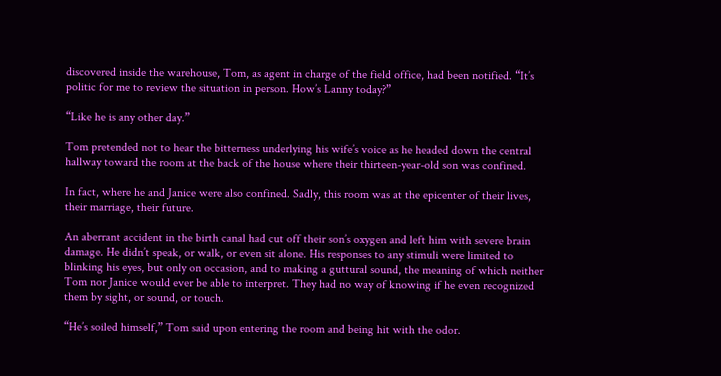discovered inside the warehouse, Tom, as agent in charge of the field office, had been notified. “It’s politic for me to review the situation in person. How’s Lanny today?”

“Like he is any other day.”

Tom pretended not to hear the bitterness underlying his wife’s voice as he headed down the central hallway toward the room at the back of the house where their thirteen-year-old son was confined.

In fact, where he and Janice were also confined. Sadly, this room was at the epicenter of their lives, their marriage, their future.

An aberrant accident in the birth canal had cut off their son’s oxygen and left him with severe brain damage. He didn’t speak, or walk, or even sit alone. His responses to any stimuli were limited to blinking his eyes, but only on occasion, and to making a guttural sound, the meaning of which neither Tom nor Janice would ever be able to interpret. They had no way of knowing if he even recognized them by sight, or sound, or touch.

“He’s soiled himself,” Tom said upon entering the room and being hit with the odor.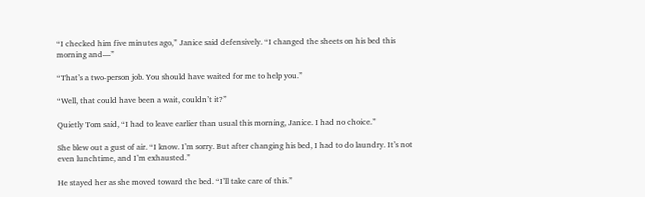“I checked him five minutes ago,” Janice said defensively. “I changed the sheets on his bed this morning and—”

“That’s a two-person job. You should have waited for me to help you.”

“Well, that could have been a wait, couldn’t it?”

Quietly Tom said, “I had to leave earlier than usual this morning, Janice. I had no choice.”

She blew out a gust of air. “I know. I’m sorry. But after changing his bed, I had to do laundry. It’s not even lunchtime, and I’m exhausted.”

He stayed her as she moved toward the bed. “I’ll take care of this.”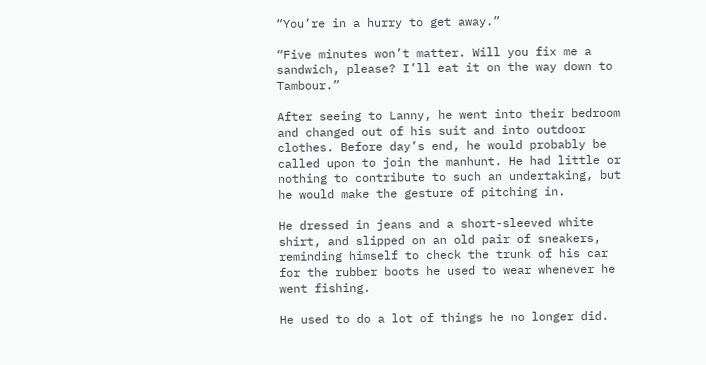“You’re in a hurry to get away.”

“Five minutes won’t matter. Will you fix me a sandwich, please? I’ll eat it on the way down to Tambour.”

After seeing to Lanny, he went into their bedroom and changed out of his suit and into outdoor clothes. Before day’s end, he would probably be called upon to join the manhunt. He had little or nothing to contribute to such an undertaking, but he would make the gesture of pitching in.

He dressed in jeans and a short-sleeved white shirt, and slipped on an old pair of sneakers, reminding himself to check the trunk of his car for the rubber boots he used to wear whenever he went fishing.

He used to do a lot of things he no longer did.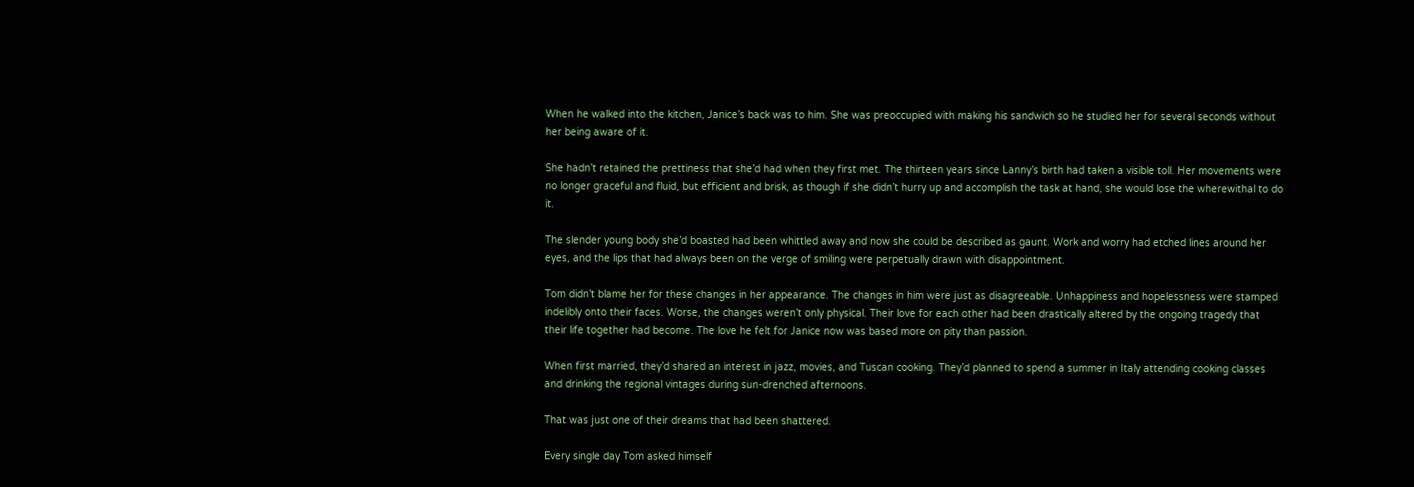When he walked into the kitchen, Janice’s back was to him. She was preoccupied with making his sandwich so he studied her for several seconds without her being aware of it.

She hadn’t retained the prettiness that she’d had when they first met. The thirteen years since Lanny’s birth had taken a visible toll. Her movements were no longer graceful and fluid, but efficient and brisk, as though if she didn’t hurry up and accomplish the task at hand, she would lose the wherewithal to do it.

The slender young body she’d boasted had been whittled away and now she could be described as gaunt. Work and worry had etched lines around her eyes, and the lips that had always been on the verge of smiling were perpetually drawn with disappointment.

Tom didn’t blame her for these changes in her appearance. The changes in him were just as disagreeable. Unhappiness and hopelessness were stamped indelibly onto their faces. Worse, the changes weren’t only physical. Their love for each other had been drastically altered by the ongoing tragedy that their life together had become. The love he felt for Janice now was based more on pity than passion.

When first married, they’d shared an interest in jazz, movies, and Tuscan cooking. They’d planned to spend a summer in Italy attending cooking classes and drinking the regional vintages during sun-drenched afternoons.

That was just one of their dreams that had been shattered.

Every single day Tom asked himself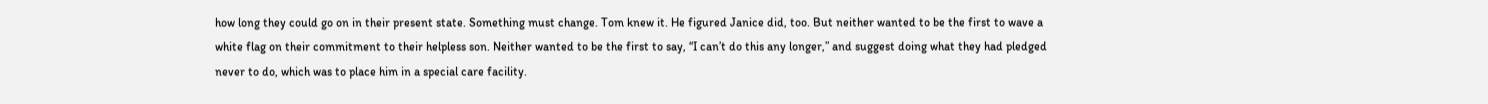how long they could go on in their present state. Something must change. Tom knew it. He figured Janice did, too. But neither wanted to be the first to wave a white flag on their commitment to their helpless son. Neither wanted to be the first to say, “I can’t do this any longer,” and suggest doing what they had pledged never to do, which was to place him in a special care facility.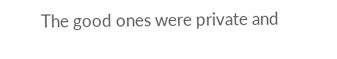The good ones were private and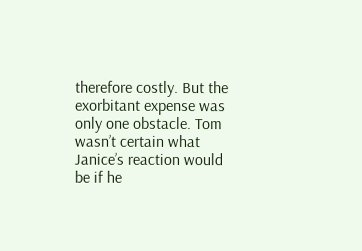therefore costly. But the exorbitant expense was only one obstacle. Tom wasn’t certain what Janice’s reaction would be if he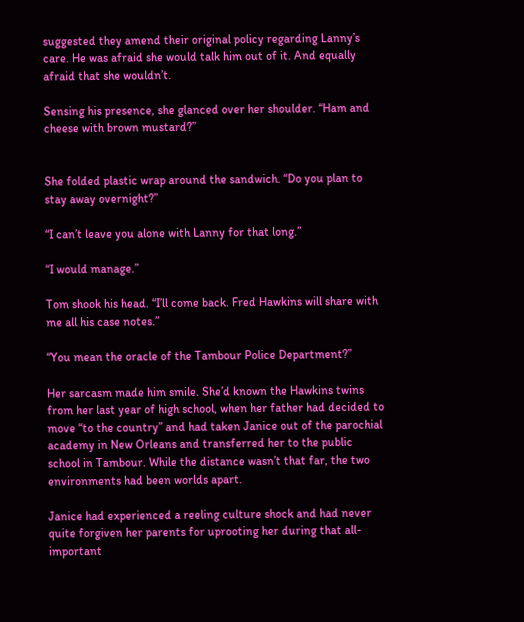suggested they amend their original policy regarding Lanny’s care. He was afraid she would talk him out of it. And equally afraid that she wouldn’t.

Sensing his presence, she glanced over her shoulder. “Ham and cheese with brown mustard?”


She folded plastic wrap around the sandwich. “Do you plan to stay away overnight?”

“I can’t leave you alone with Lanny for that long.”

“I would manage.”

Tom shook his head. “I’ll come back. Fred Hawkins will share with me all his case notes.”

“You mean the oracle of the Tambour Police Department?”

Her sarcasm made him smile. She’d known the Hawkins twins from her last year of high school, when her father had decided to move “to the country” and had taken Janice out of the parochial academy in New Orleans and transferred her to the public school in Tambour. While the distance wasn’t that far, the two environments had been worlds apart.

Janice had experienced a reeling culture shock and had never quite forgiven her parents for uprooting her during that all-important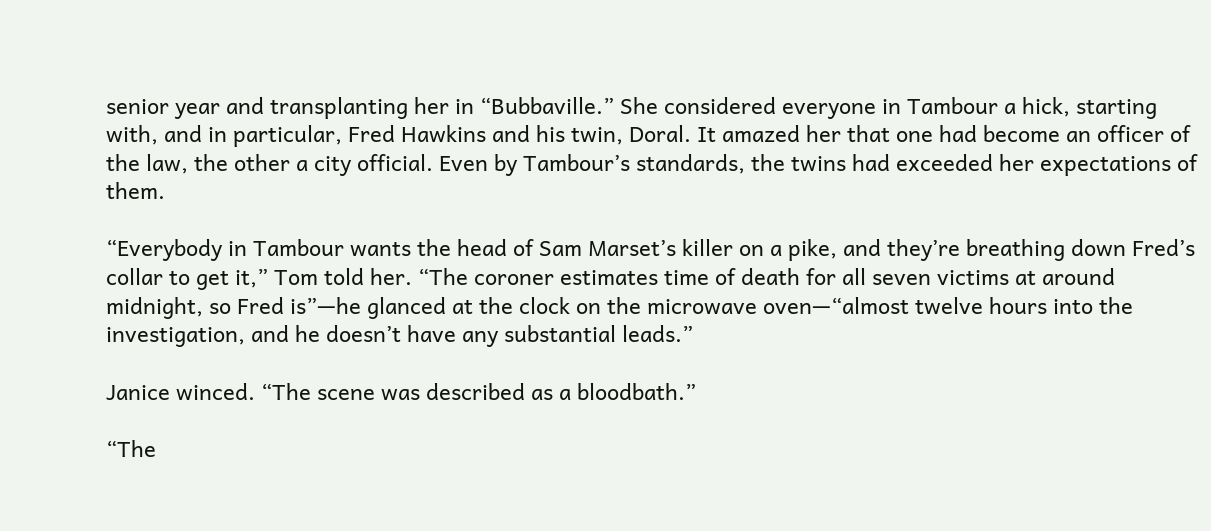senior year and transplanting her in “Bubbaville.” She considered everyone in Tambour a hick, starting with, and in particular, Fred Hawkins and his twin, Doral. It amazed her that one had become an officer of the law, the other a city official. Even by Tambour’s standards, the twins had exceeded her expectations of them.

“Everybody in Tambour wants the head of Sam Marset’s killer on a pike, and they’re breathing down Fred’s collar to get it,” Tom told her. “The coroner estimates time of death for all seven victims at around midnight, so Fred is”—he glanced at the clock on the microwave oven—“almost twelve hours into the investigation, and he doesn’t have any substantial leads.”

Janice winced. “The scene was described as a bloodbath.”

“The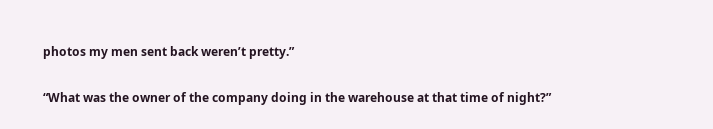photos my men sent back weren’t pretty.”

“What was the owner of the company doing in the warehouse at that time of night?”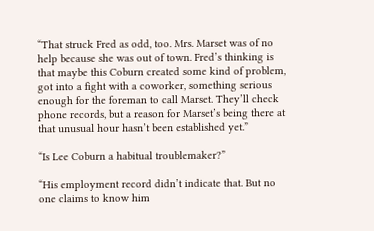“That struck Fred as odd, too. Mrs. Marset was of no help because she was out of town. Fred’s thinking is that maybe this Coburn created some kind of problem, got into a fight with a coworker, something serious enough for the foreman to call Marset. They’ll check phone records, but a reason for Marset’s being there at that unusual hour hasn’t been established yet.”

“Is Lee Coburn a habitual troublemaker?”

“His employment record didn’t indicate that. But no one claims to know him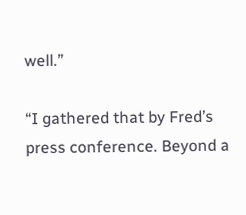well.”

“I gathered that by Fred’s press conference. Beyond a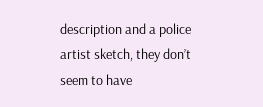description and a police artist sketch, they don’t seem to have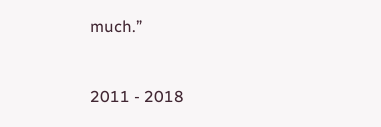much.”



2011 - 2018